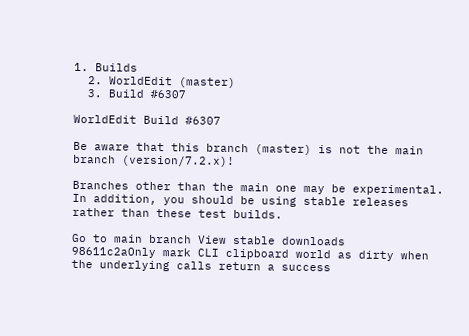1. Builds
  2. WorldEdit (master)
  3. Build #6307

WorldEdit Build #6307

Be aware that this branch (master) is not the main branch (version/7.2.x)!

Branches other than the main one may be experimental. In addition, you should be using stable releases rather than these test builds.

Go to main branch View stable downloads
98611c2aOnly mark CLI clipboard world as dirty when the underlying calls return a success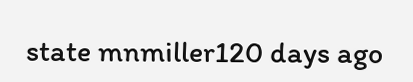state mnmiller120 days ago